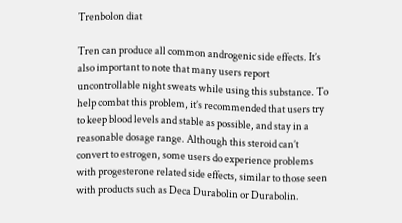Trenbolon diat

Tren can produce all common androgenic side effects. It’s also important to note that many users report uncontrollable night sweats while using this substance. To help combat this problem, it’s recommended that users try to keep blood levels and stable as possible, and stay in a reasonable dosage range. Although this steroid can’t convert to estrogen, some users do experience problems with progesterone related side effects, similar to those seen with products such as Deca Durabolin or Durabolin.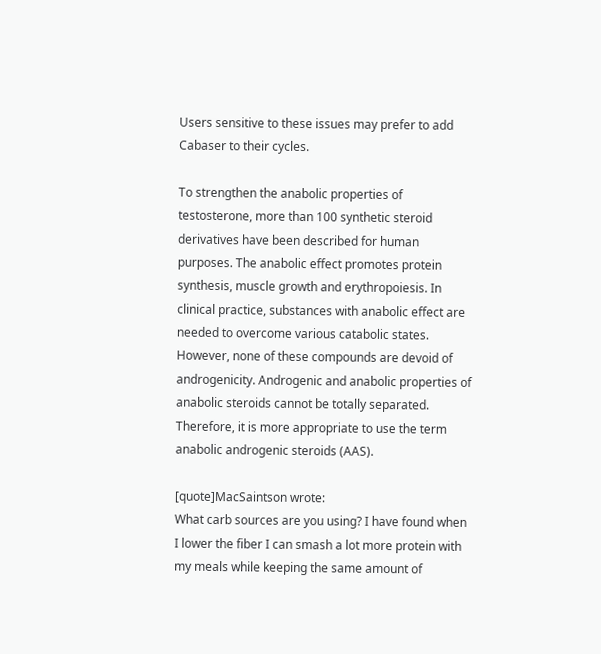Users sensitive to these issues may prefer to add Cabaser to their cycles.

To strengthen the anabolic properties of testosterone, more than 100 synthetic steroid derivatives have been described for human purposes. The anabolic effect promotes protein synthesis, muscle growth and erythropoiesis. In clinical practice, substances with anabolic effect are needed to overcome various catabolic states. However, none of these compounds are devoid of androgenicity. Androgenic and anabolic properties of anabolic steroids cannot be totally separated. Therefore, it is more appropriate to use the term anabolic androgenic steroids (AAS).

[quote]MacSaintson wrote:
What carb sources are you using? I have found when I lower the fiber I can smash a lot more protein with my meals while keeping the same amount of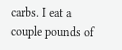carbs. I eat a couple pounds of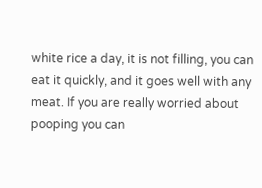white rice a day, it is not filling, you can eat it quickly, and it goes well with any meat. If you are really worried about pooping you can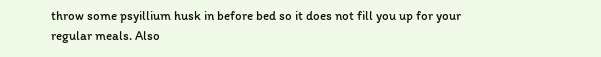throw some psyillium husk in before bed so it does not fill you up for your regular meals. Also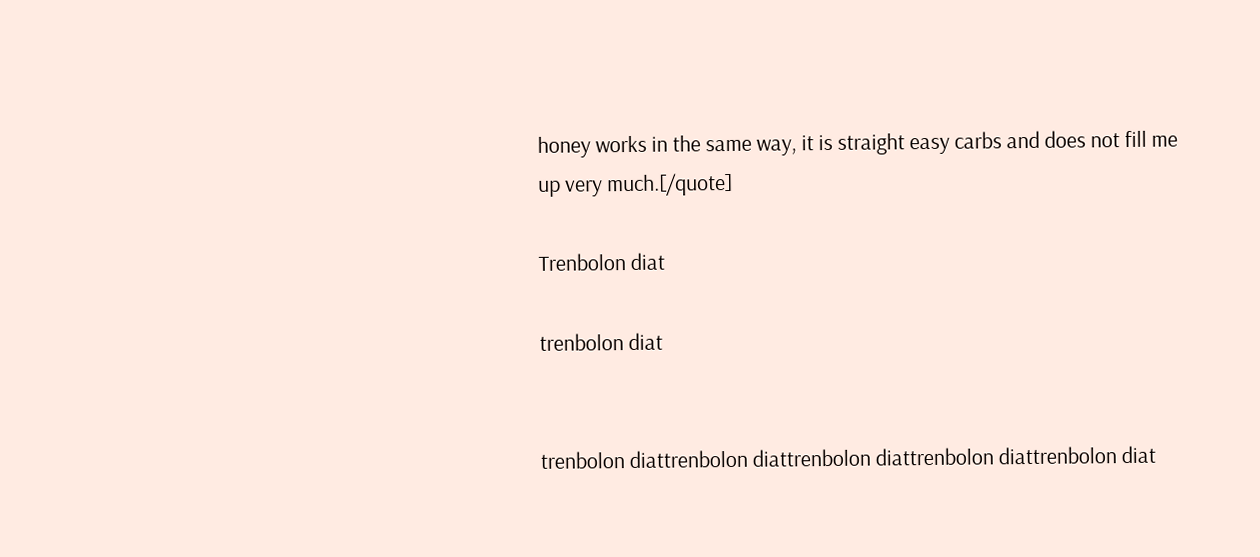honey works in the same way, it is straight easy carbs and does not fill me up very much.[/quote]

Trenbolon diat

trenbolon diat


trenbolon diattrenbolon diattrenbolon diattrenbolon diattrenbolon diat